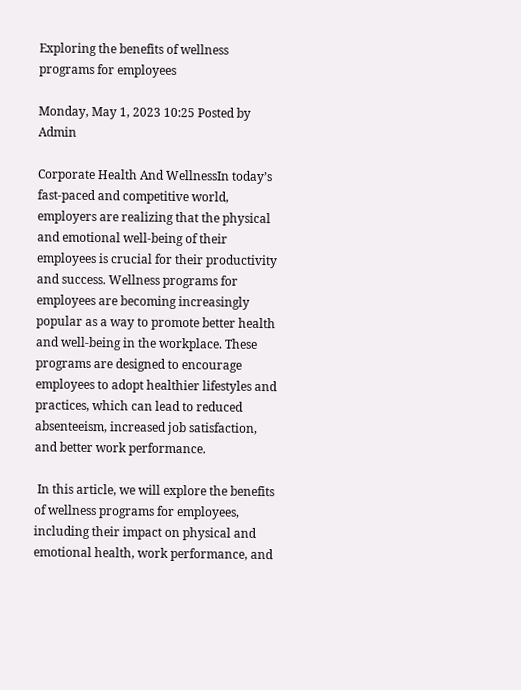Exploring the benefits of wellness programs for employees

Monday, May 1, 2023 10:25 Posted by Admin

Corporate Health And WellnessIn today’s fast-paced and competitive world, employers are realizing that the physical and emotional well-being of their employees is crucial for their productivity and success. Wellness programs for employees are becoming increasingly popular as a way to promote better health and well-being in the workplace. These programs are designed to encourage employees to adopt healthier lifestyles and practices, which can lead to reduced absenteeism, increased job satisfaction, and better work performance.

 In this article, we will explore the benefits of wellness programs for employees, including their impact on physical and emotional health, work performance, and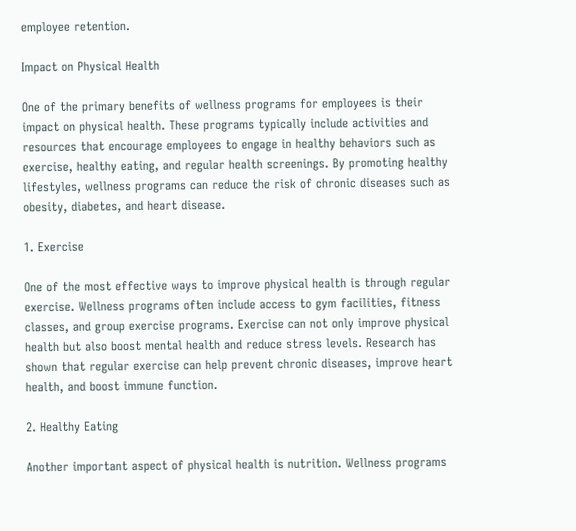employee retention.

Impact on Physical Health

One of the primary benefits of wellness programs for employees is their impact on physical health. These programs typically include activities and resources that encourage employees to engage in healthy behaviors such as exercise, healthy eating, and regular health screenings. By promoting healthy lifestyles, wellness programs can reduce the risk of chronic diseases such as obesity, diabetes, and heart disease.

1. Exercise

One of the most effective ways to improve physical health is through regular exercise. Wellness programs often include access to gym facilities, fitness classes, and group exercise programs. Exercise can not only improve physical health but also boost mental health and reduce stress levels. Research has shown that regular exercise can help prevent chronic diseases, improve heart health, and boost immune function.

2. Healthy Eating

Another important aspect of physical health is nutrition. Wellness programs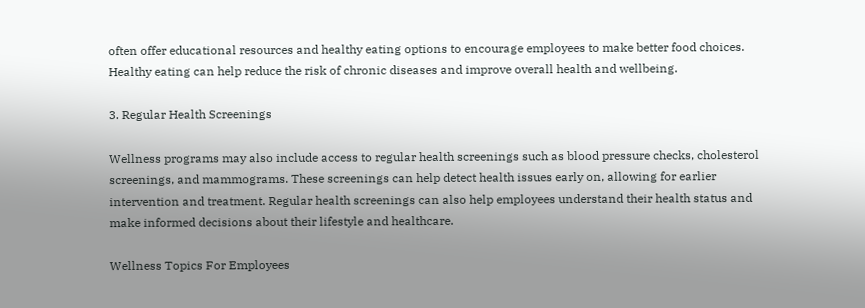often offer educational resources and healthy eating options to encourage employees to make better food choices. Healthy eating can help reduce the risk of chronic diseases and improve overall health and wellbeing.

3. Regular Health Screenings

Wellness programs may also include access to regular health screenings such as blood pressure checks, cholesterol screenings, and mammograms. These screenings can help detect health issues early on, allowing for earlier intervention and treatment. Regular health screenings can also help employees understand their health status and make informed decisions about their lifestyle and healthcare.

Wellness Topics For Employees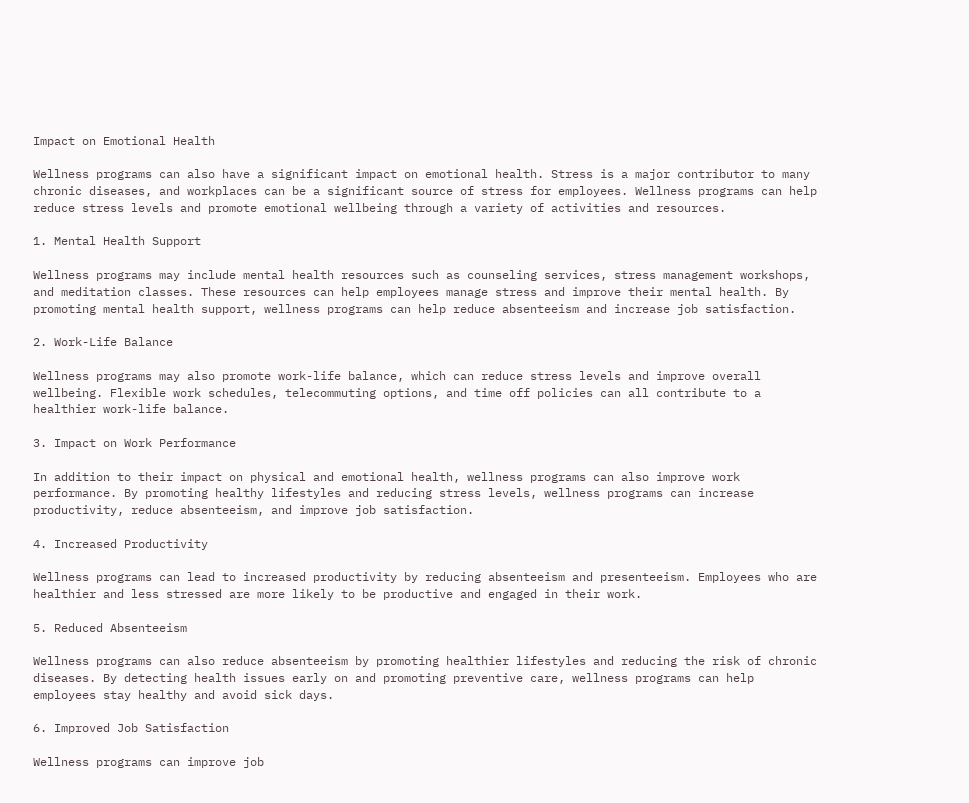Impact on Emotional Health

Wellness programs can also have a significant impact on emotional health. Stress is a major contributor to many chronic diseases, and workplaces can be a significant source of stress for employees. Wellness programs can help reduce stress levels and promote emotional wellbeing through a variety of activities and resources.

1. Mental Health Support

Wellness programs may include mental health resources such as counseling services, stress management workshops, and meditation classes. These resources can help employees manage stress and improve their mental health. By promoting mental health support, wellness programs can help reduce absenteeism and increase job satisfaction.

2. Work-Life Balance

Wellness programs may also promote work-life balance, which can reduce stress levels and improve overall wellbeing. Flexible work schedules, telecommuting options, and time off policies can all contribute to a healthier work-life balance.

3. Impact on Work Performance

In addition to their impact on physical and emotional health, wellness programs can also improve work performance. By promoting healthy lifestyles and reducing stress levels, wellness programs can increase productivity, reduce absenteeism, and improve job satisfaction.

4. Increased Productivity

Wellness programs can lead to increased productivity by reducing absenteeism and presenteeism. Employees who are healthier and less stressed are more likely to be productive and engaged in their work.

5. Reduced Absenteeism

Wellness programs can also reduce absenteeism by promoting healthier lifestyles and reducing the risk of chronic diseases. By detecting health issues early on and promoting preventive care, wellness programs can help employees stay healthy and avoid sick days.

6. Improved Job Satisfaction

Wellness programs can improve job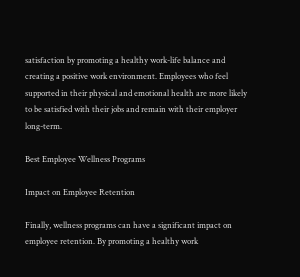satisfaction by promoting a healthy work-life balance and creating a positive work environment. Employees who feel supported in their physical and emotional health are more likely to be satisfied with their jobs and remain with their employer long-term.

Best Employee Wellness Programs

Impact on Employee Retention

Finally, wellness programs can have a significant impact on employee retention. By promoting a healthy work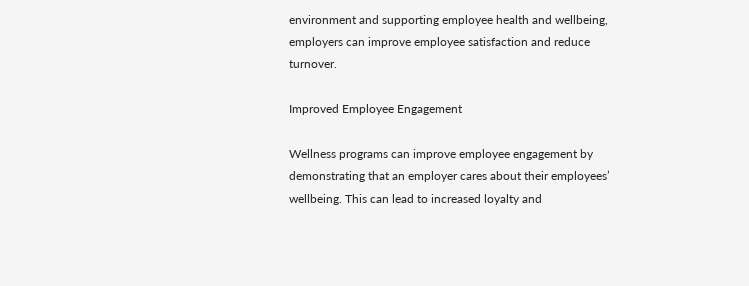environment and supporting employee health and wellbeing, employers can improve employee satisfaction and reduce turnover.

Improved Employee Engagement

Wellness programs can improve employee engagement by demonstrating that an employer cares about their employees’ wellbeing. This can lead to increased loyalty and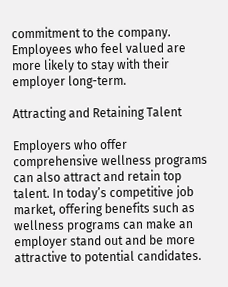commitment to the company. Employees who feel valued are more likely to stay with their employer long-term.

Attracting and Retaining Talent

Employers who offer comprehensive wellness programs can also attract and retain top talent. In today’s competitive job market, offering benefits such as wellness programs can make an employer stand out and be more attractive to potential candidates.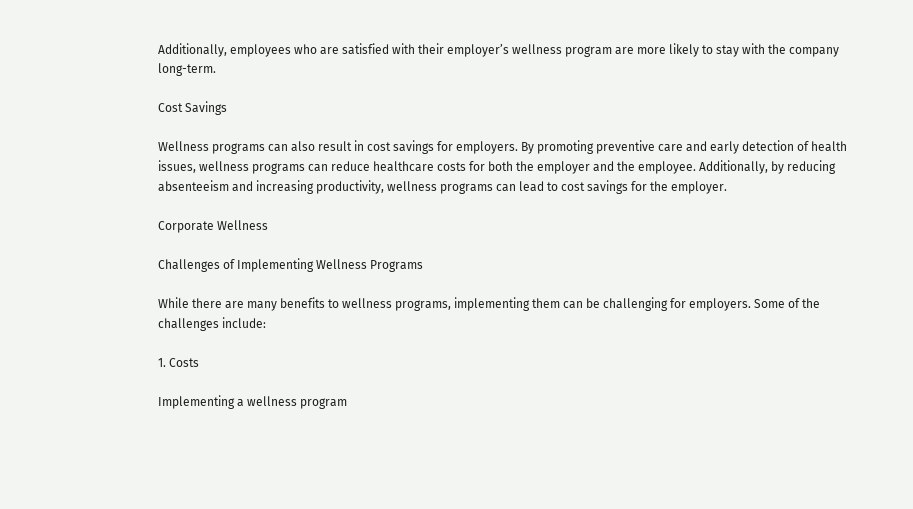Additionally, employees who are satisfied with their employer’s wellness program are more likely to stay with the company long-term.

Cost Savings

Wellness programs can also result in cost savings for employers. By promoting preventive care and early detection of health issues, wellness programs can reduce healthcare costs for both the employer and the employee. Additionally, by reducing absenteeism and increasing productivity, wellness programs can lead to cost savings for the employer.

Corporate Wellness

Challenges of Implementing Wellness Programs

While there are many benefits to wellness programs, implementing them can be challenging for employers. Some of the challenges include:

1. Costs

Implementing a wellness program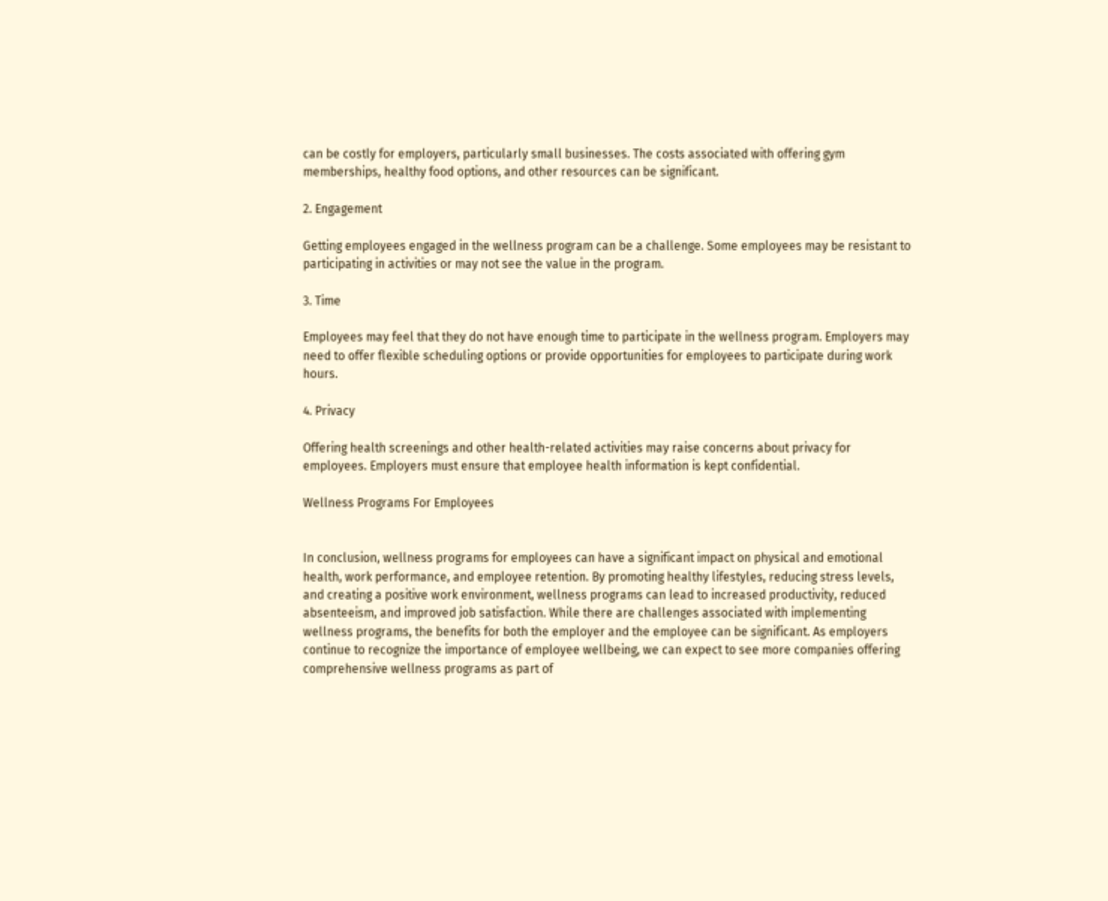can be costly for employers, particularly small businesses. The costs associated with offering gym memberships, healthy food options, and other resources can be significant.

2. Engagement

Getting employees engaged in the wellness program can be a challenge. Some employees may be resistant to participating in activities or may not see the value in the program.

3. Time

Employees may feel that they do not have enough time to participate in the wellness program. Employers may need to offer flexible scheduling options or provide opportunities for employees to participate during work hours.

4. Privacy

Offering health screenings and other health-related activities may raise concerns about privacy for employees. Employers must ensure that employee health information is kept confidential.

Wellness Programs For Employees


In conclusion, wellness programs for employees can have a significant impact on physical and emotional health, work performance, and employee retention. By promoting healthy lifestyles, reducing stress levels, and creating a positive work environment, wellness programs can lead to increased productivity, reduced absenteeism, and improved job satisfaction. While there are challenges associated with implementing wellness programs, the benefits for both the employer and the employee can be significant. As employers continue to recognize the importance of employee wellbeing, we can expect to see more companies offering comprehensive wellness programs as part of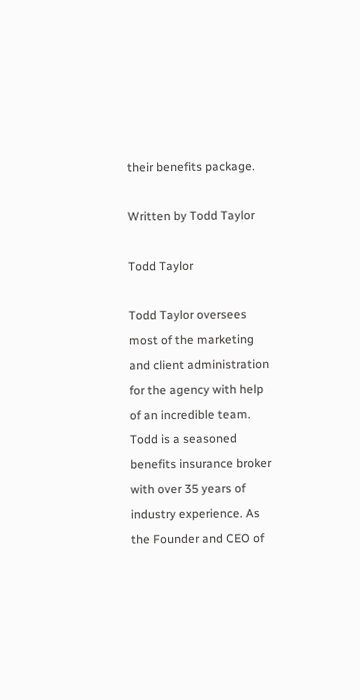their benefits package.

Written by Todd Taylor

Todd Taylor

Todd Taylor oversees most of the marketing and client administration for the agency with help of an incredible team. Todd is a seasoned benefits insurance broker with over 35 years of industry experience. As the Founder and CEO of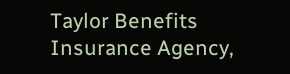Taylor Benefits Insurance Agency,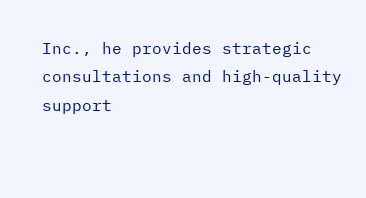Inc., he provides strategic consultations and high-quality support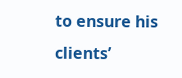to ensure his clients’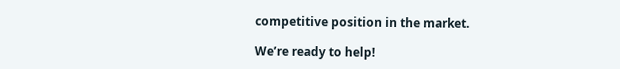competitive position in the market.

We’re ready to help!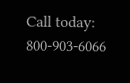Call today: 800-903-6066